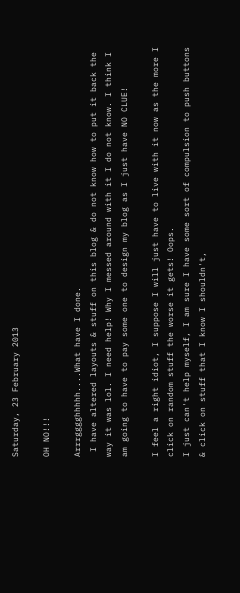Saturday, 23 February 2013

OH NO!!!

Arrrgggghhhhh....What have I done.
 I have altered layouts & stuff on this blog & do not know how to put it back the way it was lol. I need help! Why I messed around with it I do not know. I think I am going to have to pay some one to design my blog as I just have NO CLUE!

I feel a right idiot, I suppose I will just have to live with it now as the more I click on random stuff the worse it gets! Oops.
I just can't help myself, I am sure I have some sort of compulsion to push buttons & click on stuff that I know I shouldn't,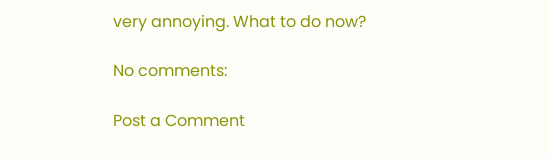very annoying. What to do now?

No comments:

Post a Comment